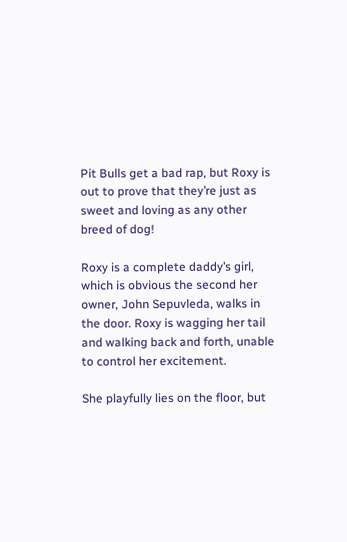Pit Bulls get a bad rap, but Roxy is out to prove that they’re just as sweet and loving as any other breed of dog!

Roxy is a complete daddy’s girl, which is obvious the second her owner, John Sepuvleda, walks in the door. Roxy is wagging her tail and walking back and forth, unable to control her excitement.

She playfully lies on the floor, but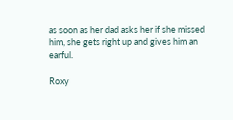as soon as her dad asks her if she missed him, she gets right up and gives him an earful.

Roxy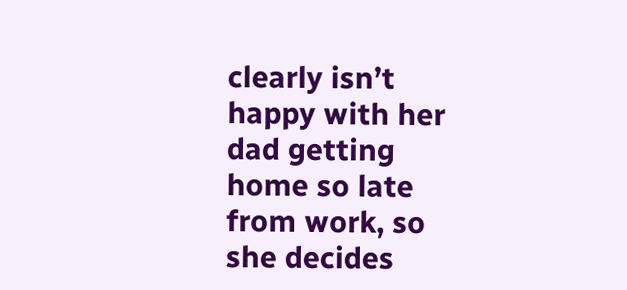clearly isn’t happy with her dad getting home so late from work, so she decides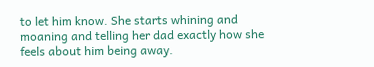to let him know. She starts whining and moaning and telling her dad exactly how she feels about him being away.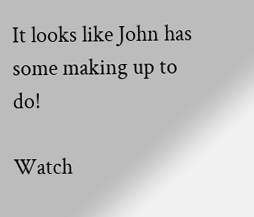It looks like John has some making up to do!

Watch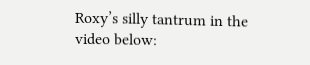Roxy’s silly tantrum in the video below: